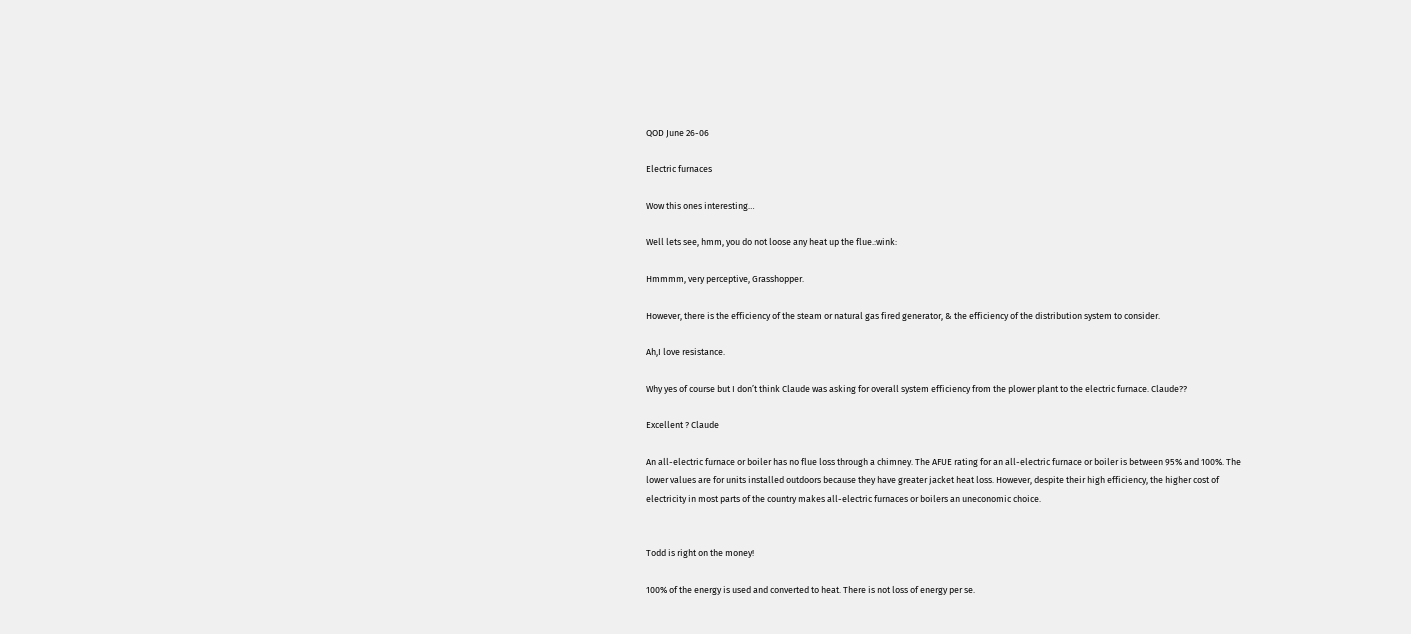QOD June 26-06

Electric furnaces

Wow this ones interesting…

Well lets see, hmm, you do not loose any heat up the flue.:wink:

Hmmmm, very perceptive, Grasshopper.

However, there is the efficiency of the steam or natural gas fired generator, & the efficiency of the distribution system to consider.

Ah,I love resistance.

Why yes of course but I don’t think Claude was asking for overall system efficiency from the plower plant to the electric furnace. Claude??

Excellent ? Claude

An all-electric furnace or boiler has no flue loss through a chimney. The AFUE rating for an all-electric furnace or boiler is between 95% and 100%. The lower values are for units installed outdoors because they have greater jacket heat loss. However, despite their high efficiency, the higher cost of electricity in most parts of the country makes all-electric furnaces or boilers an uneconomic choice.


Todd is right on the money!

100% of the energy is used and converted to heat. There is not loss of energy per se.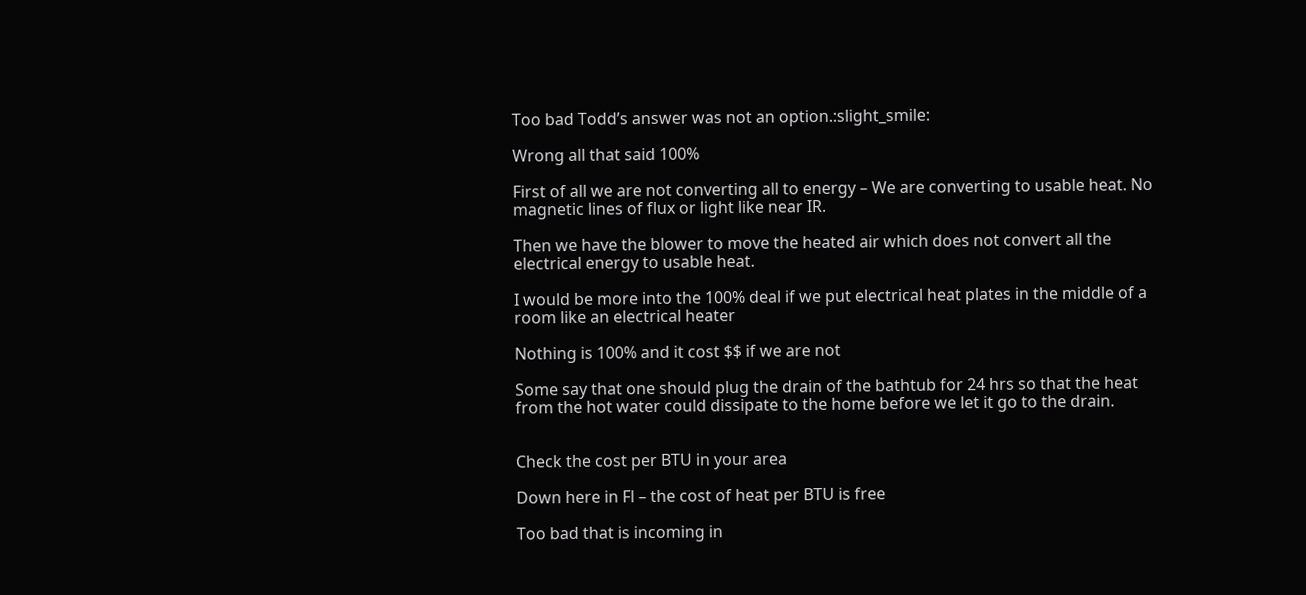Too bad Todd’s answer was not an option.:slight_smile:

Wrong all that said 100%

First of all we are not converting all to energy – We are converting to usable heat. No magnetic lines of flux or light like near IR.

Then we have the blower to move the heated air which does not convert all the electrical energy to usable heat.

I would be more into the 100% deal if we put electrical heat plates in the middle of a room like an electrical heater

Nothing is 100% and it cost $$ if we are not

Some say that one should plug the drain of the bathtub for 24 hrs so that the heat from the hot water could dissipate to the home before we let it go to the drain.


Check the cost per BTU in your area

Down here in Fl – the cost of heat per BTU is free

Too bad that is incoming in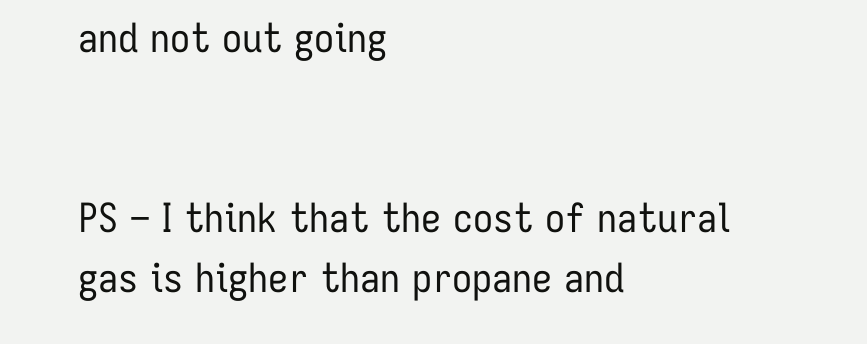and not out going


PS – I think that the cost of natural gas is higher than propane and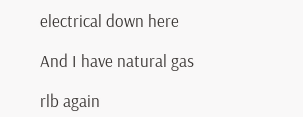electrical down here

And I have natural gas

rlb again